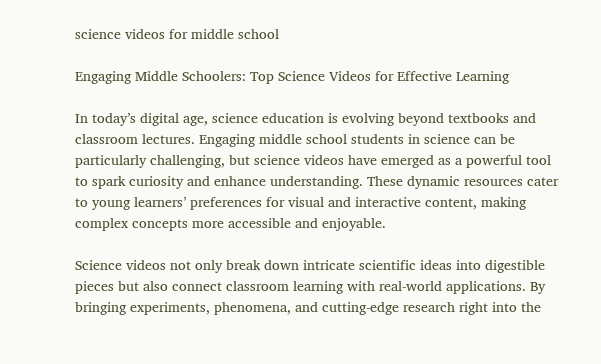science videos for middle school

Engaging Middle Schoolers: Top Science Videos for Effective Learning

In today’s digital age, science education is evolving beyond textbooks and classroom lectures. Engaging middle school students in science can be particularly challenging, but science videos have emerged as a powerful tool to spark curiosity and enhance understanding. These dynamic resources cater to young learners’ preferences for visual and interactive content, making complex concepts more accessible and enjoyable.

Science videos not only break down intricate scientific ideas into digestible pieces but also connect classroom learning with real-world applications. By bringing experiments, phenomena, and cutting-edge research right into the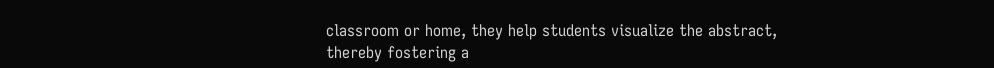classroom or home, they help students visualize the abstract, thereby fostering a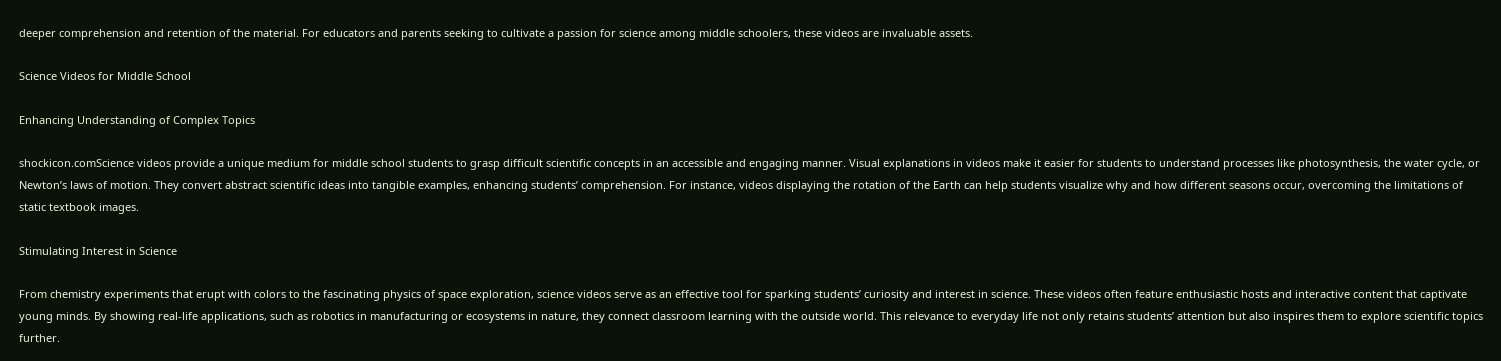deeper comprehension and retention of the material. For educators and parents seeking to cultivate a passion for science among middle schoolers, these videos are invaluable assets.

Science Videos for Middle School

Enhancing Understanding of Complex Topics

shockicon.comScience videos provide a unique medium for middle school students to grasp difficult scientific concepts in an accessible and engaging manner. Visual explanations in videos make it easier for students to understand processes like photosynthesis, the water cycle, or Newton’s laws of motion. They convert abstract scientific ideas into tangible examples, enhancing students’ comprehension. For instance, videos displaying the rotation of the Earth can help students visualize why and how different seasons occur, overcoming the limitations of static textbook images.

Stimulating Interest in Science

From chemistry experiments that erupt with colors to the fascinating physics of space exploration, science videos serve as an effective tool for sparking students’ curiosity and interest in science. These videos often feature enthusiastic hosts and interactive content that captivate young minds. By showing real-life applications, such as robotics in manufacturing or ecosystems in nature, they connect classroom learning with the outside world. This relevance to everyday life not only retains students’ attention but also inspires them to explore scientific topics further.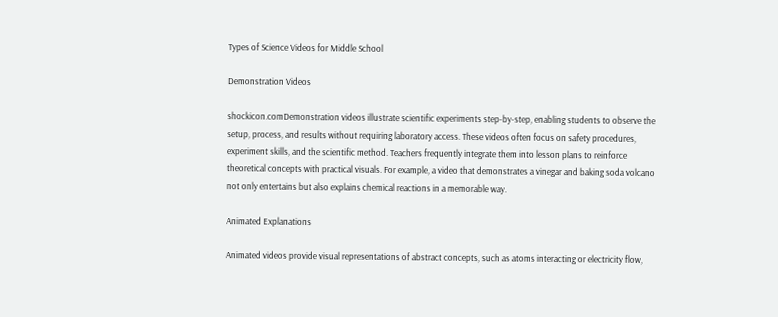Types of Science Videos for Middle School

Demonstration Videos

shockicon.comDemonstration videos illustrate scientific experiments step-by-step, enabling students to observe the setup, process, and results without requiring laboratory access. These videos often focus on safety procedures, experiment skills, and the scientific method. Teachers frequently integrate them into lesson plans to reinforce theoretical concepts with practical visuals. For example, a video that demonstrates a vinegar and baking soda volcano not only entertains but also explains chemical reactions in a memorable way.

Animated Explanations

Animated videos provide visual representations of abstract concepts, such as atoms interacting or electricity flow,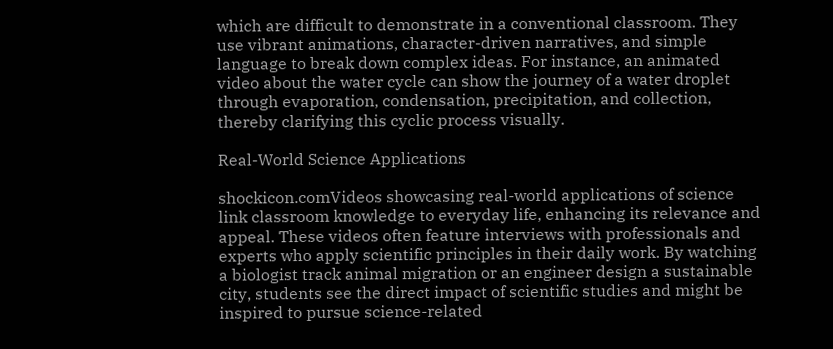which are difficult to demonstrate in a conventional classroom. They use vibrant animations, character-driven narratives, and simple language to break down complex ideas. For instance, an animated video about the water cycle can show the journey of a water droplet through evaporation, condensation, precipitation, and collection, thereby clarifying this cyclic process visually.

Real-World Science Applications

shockicon.comVideos showcasing real-world applications of science link classroom knowledge to everyday life, enhancing its relevance and appeal. These videos often feature interviews with professionals and experts who apply scientific principles in their daily work. By watching a biologist track animal migration or an engineer design a sustainable city, students see the direct impact of scientific studies and might be inspired to pursue science-related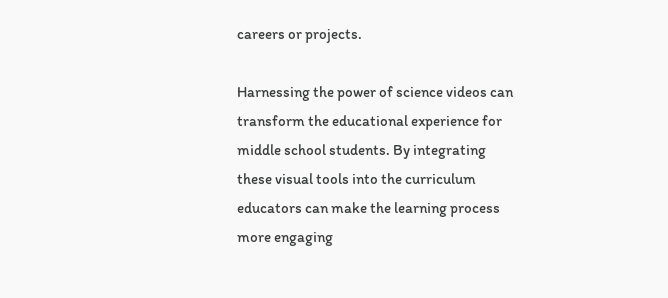careers or projects.

Harnessing the power of science videos can transform the educational experience for middle school students. By integrating these visual tools into the curriculum educators can make the learning process more engaging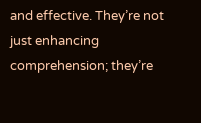and effective. They’re not just enhancing comprehension; they’re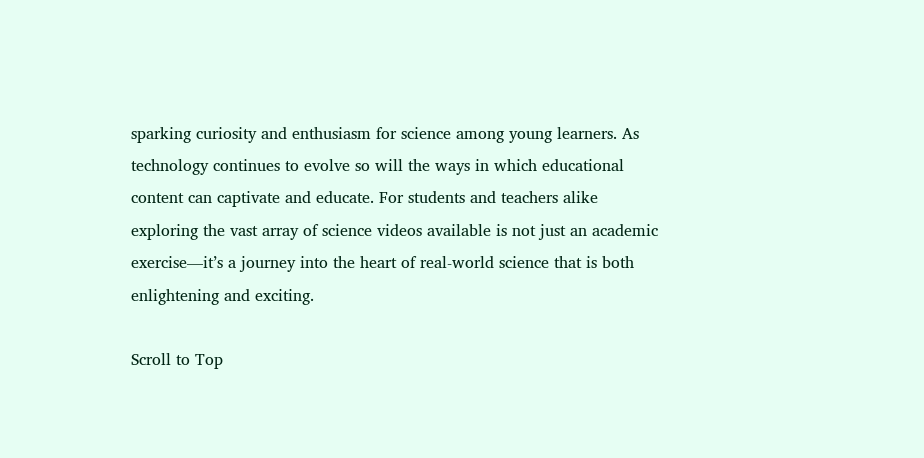sparking curiosity and enthusiasm for science among young learners. As technology continues to evolve so will the ways in which educational content can captivate and educate. For students and teachers alike exploring the vast array of science videos available is not just an academic exercise—it’s a journey into the heart of real-world science that is both enlightening and exciting.

Scroll to Top